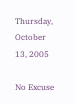Thursday, October 13, 2005

No Excuse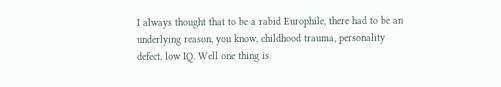I always thought that to be a rabid Europhile, there had to be an underlying reason, you know, childhood trauma, personality defect, low IQ. Well one thing is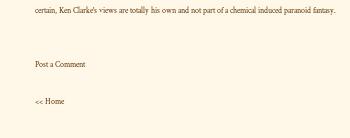certain, Ken Clarke's views are totally his own and not part of a chemical induced paranoid fantasy.


Post a Comment

<< Home